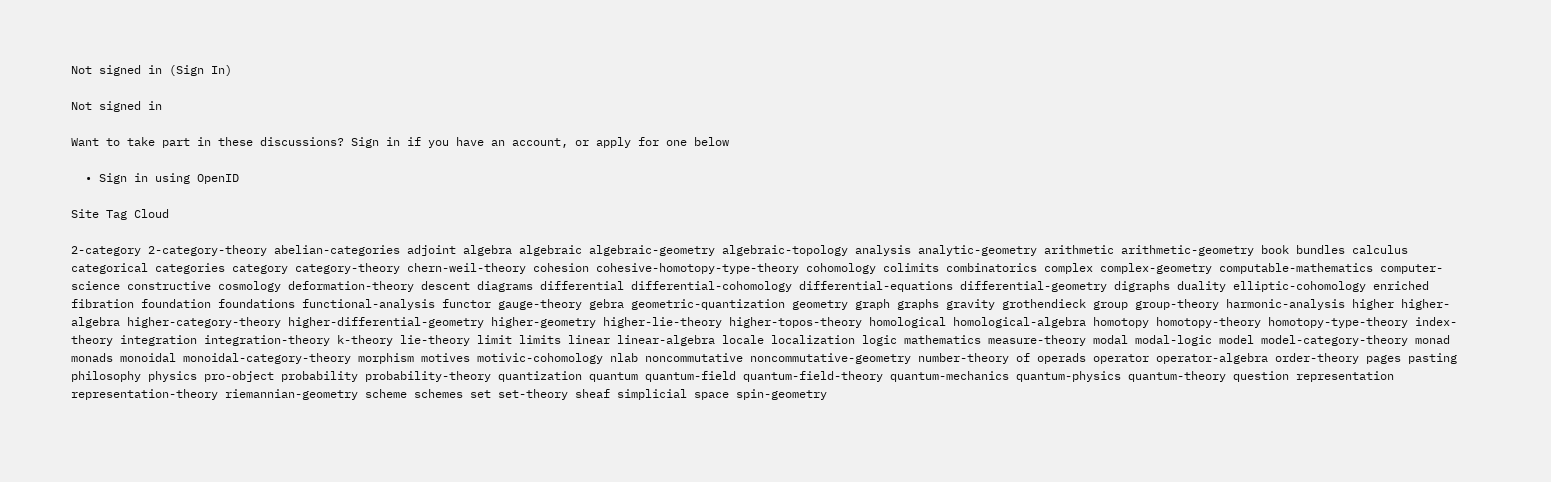Not signed in (Sign In)

Not signed in

Want to take part in these discussions? Sign in if you have an account, or apply for one below

  • Sign in using OpenID

Site Tag Cloud

2-category 2-category-theory abelian-categories adjoint algebra algebraic algebraic-geometry algebraic-topology analysis analytic-geometry arithmetic arithmetic-geometry book bundles calculus categorical categories category category-theory chern-weil-theory cohesion cohesive-homotopy-type-theory cohomology colimits combinatorics complex complex-geometry computable-mathematics computer-science constructive cosmology deformation-theory descent diagrams differential differential-cohomology differential-equations differential-geometry digraphs duality elliptic-cohomology enriched fibration foundation foundations functional-analysis functor gauge-theory gebra geometric-quantization geometry graph graphs gravity grothendieck group group-theory harmonic-analysis higher higher-algebra higher-category-theory higher-differential-geometry higher-geometry higher-lie-theory higher-topos-theory homological homological-algebra homotopy homotopy-theory homotopy-type-theory index-theory integration integration-theory k-theory lie-theory limit limits linear linear-algebra locale localization logic mathematics measure-theory modal modal-logic model model-category-theory monad monads monoidal monoidal-category-theory morphism motives motivic-cohomology nlab noncommutative noncommutative-geometry number-theory of operads operator operator-algebra order-theory pages pasting philosophy physics pro-object probability probability-theory quantization quantum quantum-field quantum-field-theory quantum-mechanics quantum-physics quantum-theory question representation representation-theory riemannian-geometry scheme schemes set set-theory sheaf simplicial space spin-geometry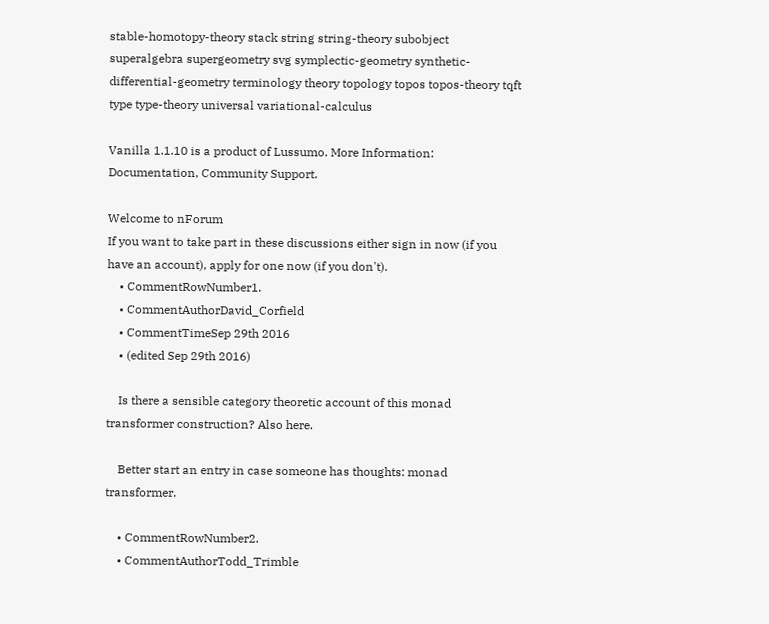stable-homotopy-theory stack string string-theory subobject superalgebra supergeometry svg symplectic-geometry synthetic-differential-geometry terminology theory topology topos topos-theory tqft type type-theory universal variational-calculus

Vanilla 1.1.10 is a product of Lussumo. More Information: Documentation, Community Support.

Welcome to nForum
If you want to take part in these discussions either sign in now (if you have an account), apply for one now (if you don't).
    • CommentRowNumber1.
    • CommentAuthorDavid_Corfield
    • CommentTimeSep 29th 2016
    • (edited Sep 29th 2016)

    Is there a sensible category theoretic account of this monad transformer construction? Also here.

    Better start an entry in case someone has thoughts: monad transformer.

    • CommentRowNumber2.
    • CommentAuthorTodd_Trimble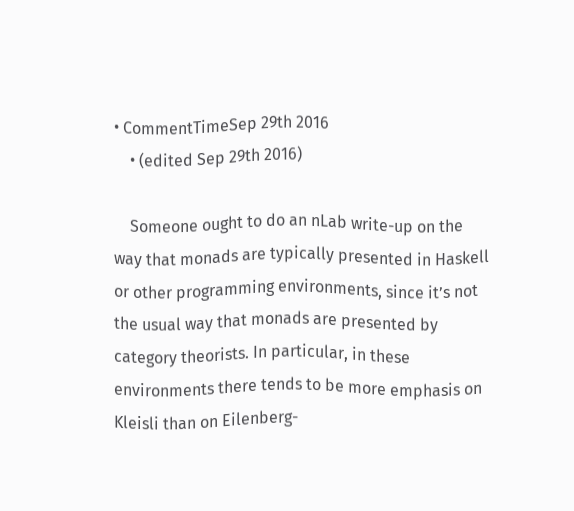• CommentTimeSep 29th 2016
    • (edited Sep 29th 2016)

    Someone ought to do an nLab write-up on the way that monads are typically presented in Haskell or other programming environments, since it’s not the usual way that monads are presented by category theorists. In particular, in these environments there tends to be more emphasis on Kleisli than on Eilenberg-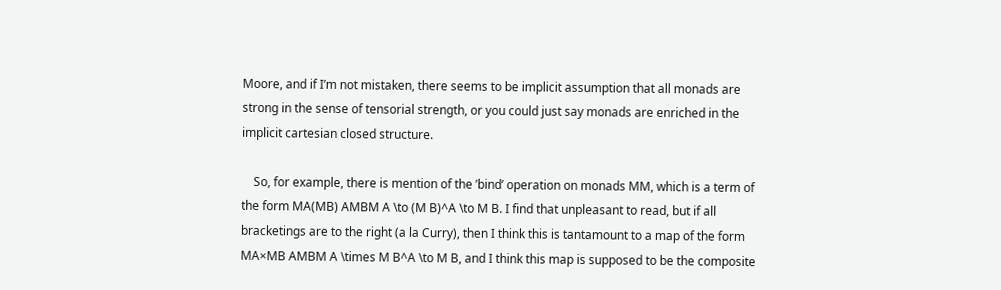Moore, and if I’m not mistaken, there seems to be implicit assumption that all monads are strong in the sense of tensorial strength, or you could just say monads are enriched in the implicit cartesian closed structure.

    So, for example, there is mention of the ’bind’ operation on monads MM, which is a term of the form MA(MB) AMBM A \to (M B)^A \to M B. I find that unpleasant to read, but if all bracketings are to the right (a la Curry), then I think this is tantamount to a map of the form MA×MB AMBM A \times M B^A \to M B, and I think this map is supposed to be the composite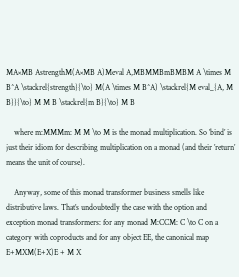MA×MB AstrengthM(A×MB A)Meval A,MBMMBmBMBM A \times M B^A \stackrel{strength}{\to} M(A \times M B^A) \stackrel{M eval_{A, M B}}{\to} M M B \stackrel{m B}{\to} M B

    where m:MMMm: M M \to M is the monad multiplication. So ’bind’ is just their idiom for describing multiplication on a monad (and their ’return’ means the unit of course).

    Anyway, some of this monad transformer business smells like distributive laws. That’s undoubtedly the case with the option and exception monad transformers: for any monad M:CCM: C \to C on a category with coproducts and for any object EE, the canonical map E+MXM(E+X)E + M X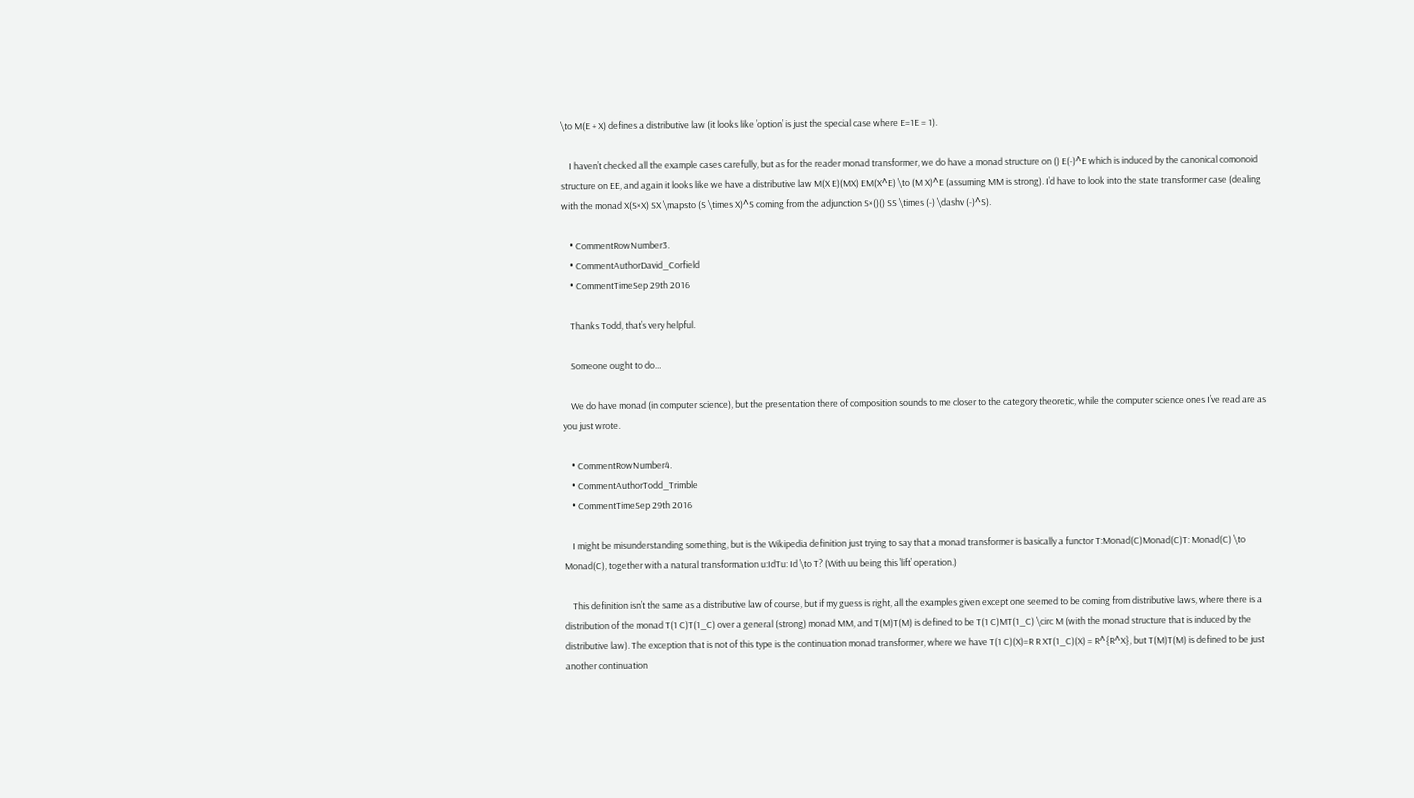\to M(E + X) defines a distributive law (it looks like ’option’ is just the special case where E=1E = 1).

    I haven’t checked all the example cases carefully, but as for the reader monad transformer, we do have a monad structure on () E(-)^E which is induced by the canonical comonoid structure on EE, and again it looks like we have a distributive law M(X E)(MX) EM(X^E) \to (M X)^E (assuming MM is strong). I’d have to look into the state transformer case (dealing with the monad X(S×X) SX \mapsto (S \times X)^S coming from the adjunction S×()() SS \times (-) \dashv (-)^S).

    • CommentRowNumber3.
    • CommentAuthorDavid_Corfield
    • CommentTimeSep 29th 2016

    Thanks Todd, that’s very helpful.

    Someone ought to do…

    We do have monad (in computer science), but the presentation there of composition sounds to me closer to the category theoretic, while the computer science ones I’ve read are as you just wrote.

    • CommentRowNumber4.
    • CommentAuthorTodd_Trimble
    • CommentTimeSep 29th 2016

    I might be misunderstanding something, but is the Wikipedia definition just trying to say that a monad transformer is basically a functor T:Monad(C)Monad(C)T: Monad(C) \to Monad(C), together with a natural transformation u:IdTu: Id \to T? (With uu being this ’lift’ operation.)

    This definition isn’t the same as a distributive law of course, but if my guess is right, all the examples given except one seemed to be coming from distributive laws, where there is a distribution of the monad T(1 C)T(1_C) over a general (strong) monad MM, and T(M)T(M) is defined to be T(1 C)MT(1_C) \circ M (with the monad structure that is induced by the distributive law). The exception that is not of this type is the continuation monad transformer, where we have T(1 C)(X)=R R XT(1_C)(X) = R^{R^X}, but T(M)T(M) is defined to be just another continuation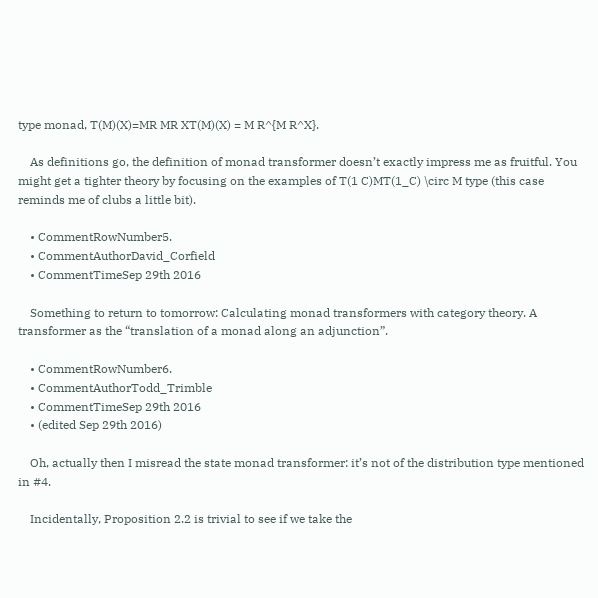type monad, T(M)(X)=MR MR XT(M)(X) = M R^{M R^X}.

    As definitions go, the definition of monad transformer doesn’t exactly impress me as fruitful. You might get a tighter theory by focusing on the examples of T(1 C)MT(1_C) \circ M type (this case reminds me of clubs a little bit).

    • CommentRowNumber5.
    • CommentAuthorDavid_Corfield
    • CommentTimeSep 29th 2016

    Something to return to tomorrow: Calculating monad transformers with category theory. A transformer as the “translation of a monad along an adjunction”.

    • CommentRowNumber6.
    • CommentAuthorTodd_Trimble
    • CommentTimeSep 29th 2016
    • (edited Sep 29th 2016)

    Oh, actually then I misread the state monad transformer: it’s not of the distribution type mentioned in #4.

    Incidentally, Proposition 2.2 is trivial to see if we take the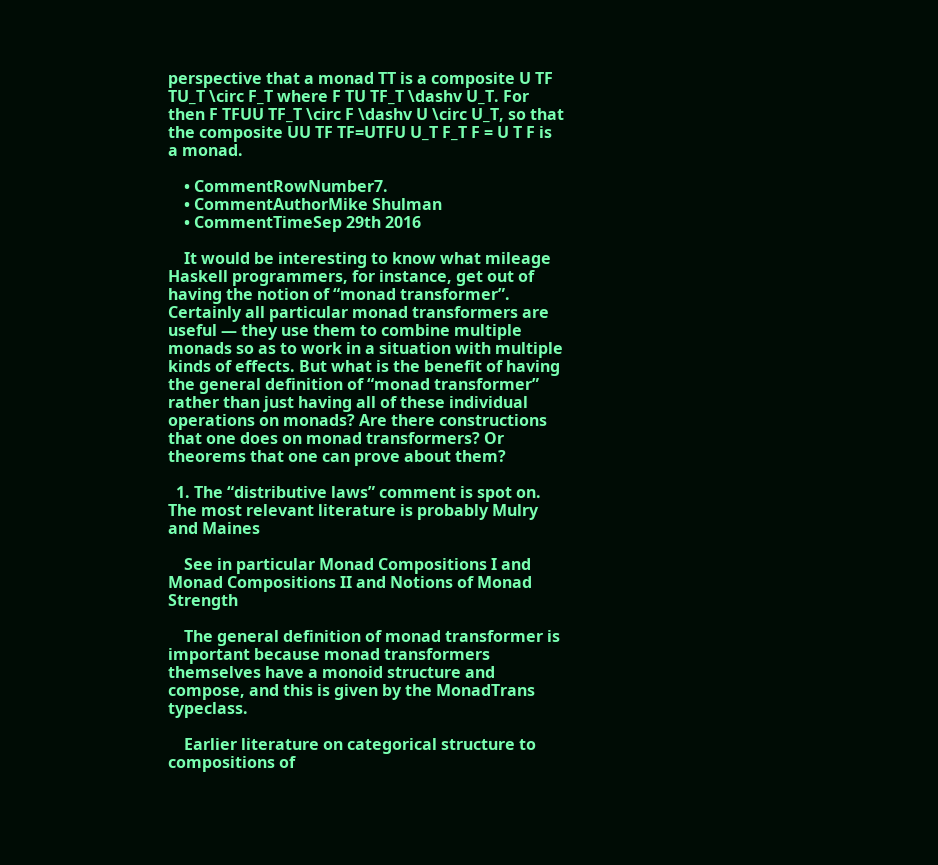perspective that a monad TT is a composite U TF TU_T \circ F_T where F TU TF_T \dashv U_T. For then F TFUU TF_T \circ F \dashv U \circ U_T, so that the composite UU TF TF=UTFU U_T F_T F = U T F is a monad.

    • CommentRowNumber7.
    • CommentAuthorMike Shulman
    • CommentTimeSep 29th 2016

    It would be interesting to know what mileage Haskell programmers, for instance, get out of having the notion of “monad transformer”. Certainly all particular monad transformers are useful — they use them to combine multiple monads so as to work in a situation with multiple kinds of effects. But what is the benefit of having the general definition of “monad transformer” rather than just having all of these individual operations on monads? Are there constructions that one does on monad transformers? Or theorems that one can prove about them?

  1. The “distributive laws” comment is spot on. The most relevant literature is probably Mulry and Maines

    See in particular Monad Compositions I and Monad Compositions II and Notions of Monad Strength

    The general definition of monad transformer is important because monad transformers themselves have a monoid structure and compose, and this is given by the MonadTrans typeclass.

    Earlier literature on categorical structure to compositions of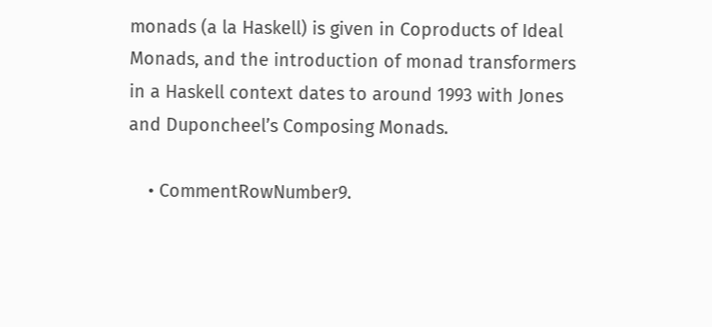monads (a la Haskell) is given in Coproducts of Ideal Monads, and the introduction of monad transformers in a Haskell context dates to around 1993 with Jones and Duponcheel’s Composing Monads.

    • CommentRowNumber9.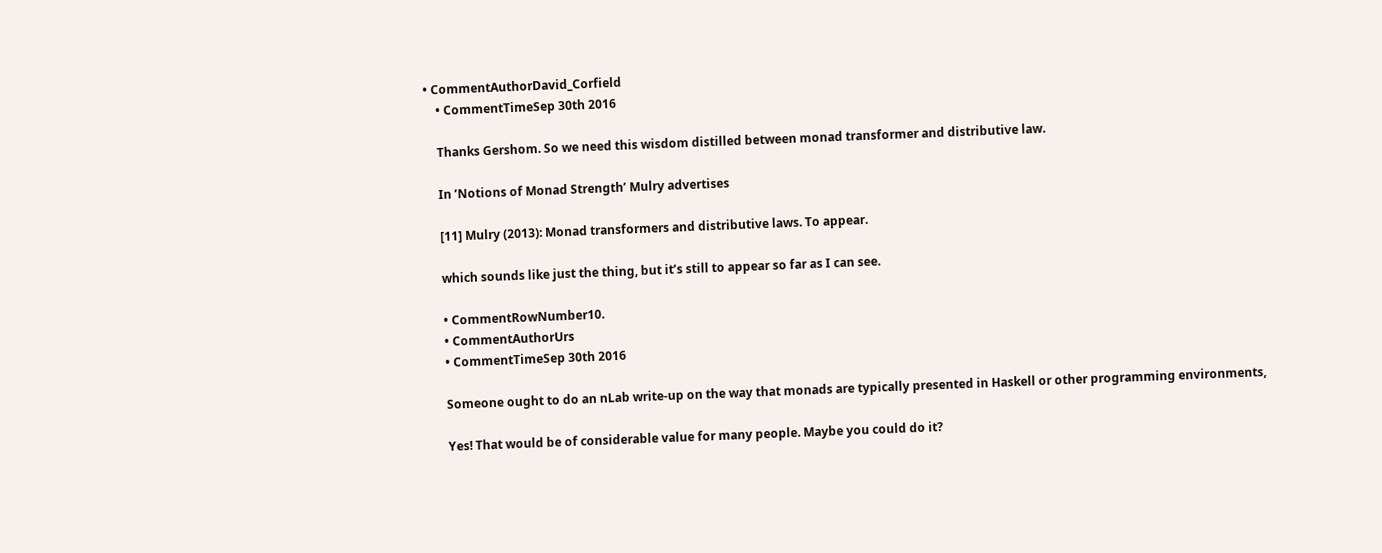• CommentAuthorDavid_Corfield
    • CommentTimeSep 30th 2016

    Thanks Gershom. So we need this wisdom distilled between monad transformer and distributive law.

    In ’Notions of Monad Strength’ Mulry advertises

    [11] Mulry (2013): Monad transformers and distributive laws. To appear.

    which sounds like just the thing, but it’s still to appear so far as I can see.

    • CommentRowNumber10.
    • CommentAuthorUrs
    • CommentTimeSep 30th 2016

    Someone ought to do an nLab write-up on the way that monads are typically presented in Haskell or other programming environments,

    Yes! That would be of considerable value for many people. Maybe you could do it?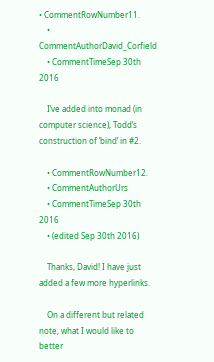• CommentRowNumber11.
    • CommentAuthorDavid_Corfield
    • CommentTimeSep 30th 2016

    I’ve added into monad (in computer science), Todd’s construction of ’bind’ in #2.

    • CommentRowNumber12.
    • CommentAuthorUrs
    • CommentTimeSep 30th 2016
    • (edited Sep 30th 2016)

    Thanks, David! I have just added a few more hyperlinks.

    On a different but related note, what I would like to better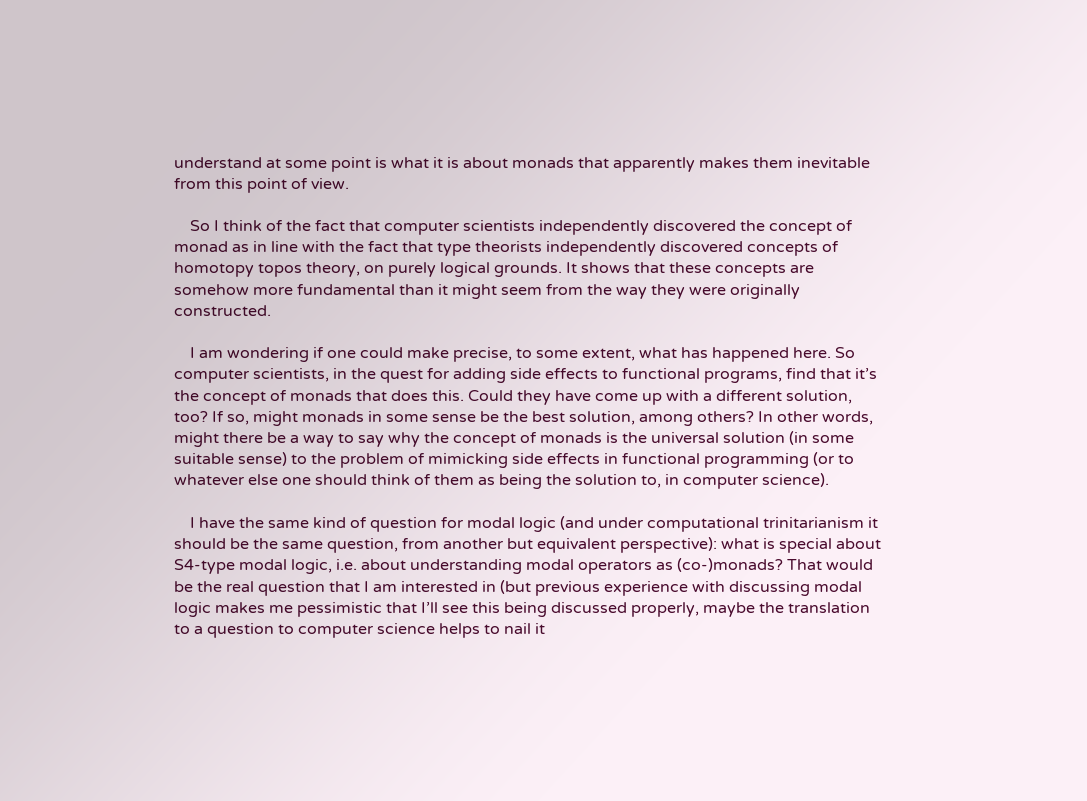understand at some point is what it is about monads that apparently makes them inevitable from this point of view.

    So I think of the fact that computer scientists independently discovered the concept of monad as in line with the fact that type theorists independently discovered concepts of homotopy topos theory, on purely logical grounds. It shows that these concepts are somehow more fundamental than it might seem from the way they were originally constructed.

    I am wondering if one could make precise, to some extent, what has happened here. So computer scientists, in the quest for adding side effects to functional programs, find that it’s the concept of monads that does this. Could they have come up with a different solution, too? If so, might monads in some sense be the best solution, among others? In other words, might there be a way to say why the concept of monads is the universal solution (in some suitable sense) to the problem of mimicking side effects in functional programming (or to whatever else one should think of them as being the solution to, in computer science).

    I have the same kind of question for modal logic (and under computational trinitarianism it should be the same question, from another but equivalent perspective): what is special about S4-type modal logic, i.e. about understanding modal operators as (co-)monads? That would be the real question that I am interested in (but previous experience with discussing modal logic makes me pessimistic that I’ll see this being discussed properly, maybe the translation to a question to computer science helps to nail it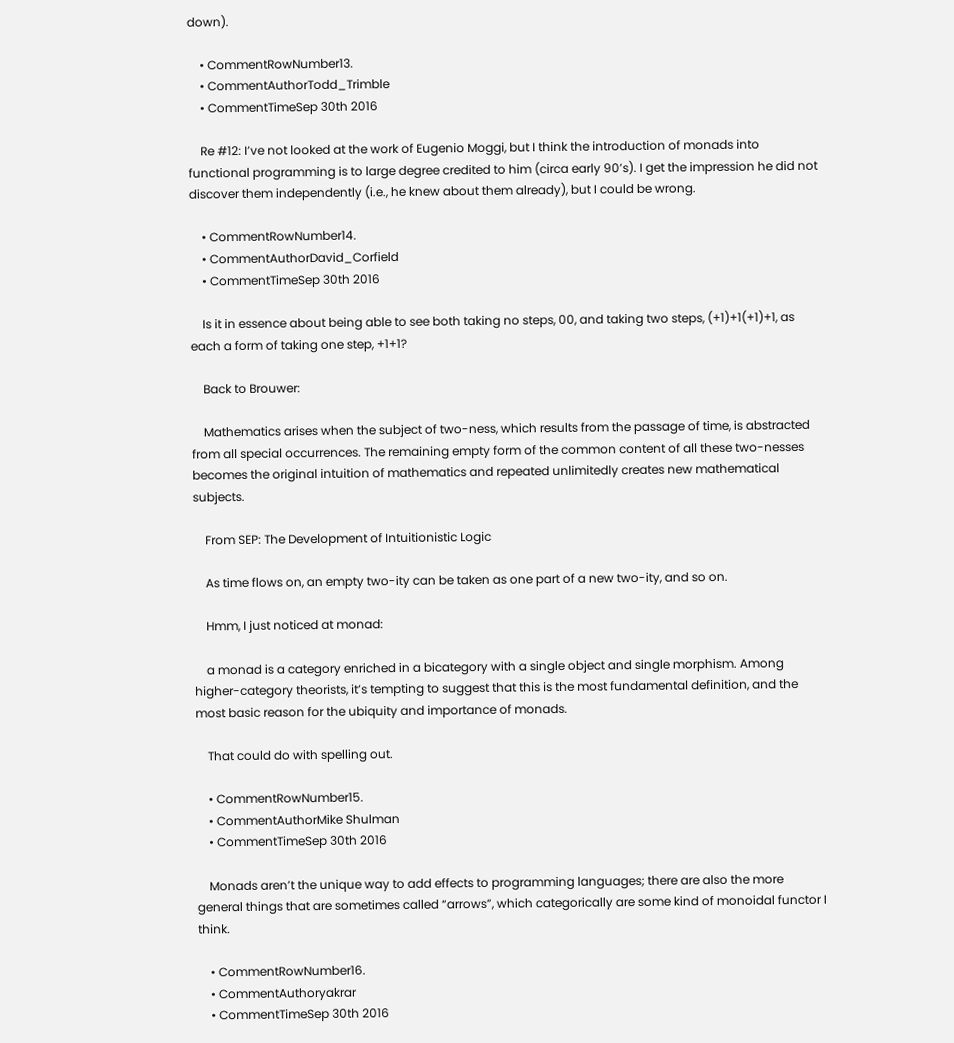down).

    • CommentRowNumber13.
    • CommentAuthorTodd_Trimble
    • CommentTimeSep 30th 2016

    Re #12: I’ve not looked at the work of Eugenio Moggi, but I think the introduction of monads into functional programming is to large degree credited to him (circa early 90’s). I get the impression he did not discover them independently (i.e., he knew about them already), but I could be wrong.

    • CommentRowNumber14.
    • CommentAuthorDavid_Corfield
    • CommentTimeSep 30th 2016

    Is it in essence about being able to see both taking no steps, 00, and taking two steps, (+1)+1(+1)+1, as each a form of taking one step, +1+1?

    Back to Brouwer:

    Mathematics arises when the subject of two-ness, which results from the passage of time, is abstracted from all special occurrences. The remaining empty form of the common content of all these two-nesses becomes the original intuition of mathematics and repeated unlimitedly creates new mathematical subjects.

    From SEP: The Development of Intuitionistic Logic

    As time flows on, an empty two-ity can be taken as one part of a new two-ity, and so on.

    Hmm, I just noticed at monad:

    a monad is a category enriched in a bicategory with a single object and single morphism. Among higher-category theorists, it’s tempting to suggest that this is the most fundamental definition, and the most basic reason for the ubiquity and importance of monads.

    That could do with spelling out.

    • CommentRowNumber15.
    • CommentAuthorMike Shulman
    • CommentTimeSep 30th 2016

    Monads aren’t the unique way to add effects to programming languages; there are also the more general things that are sometimes called “arrows”, which categorically are some kind of monoidal functor I think.

    • CommentRowNumber16.
    • CommentAuthoryakrar
    • CommentTimeSep 30th 2016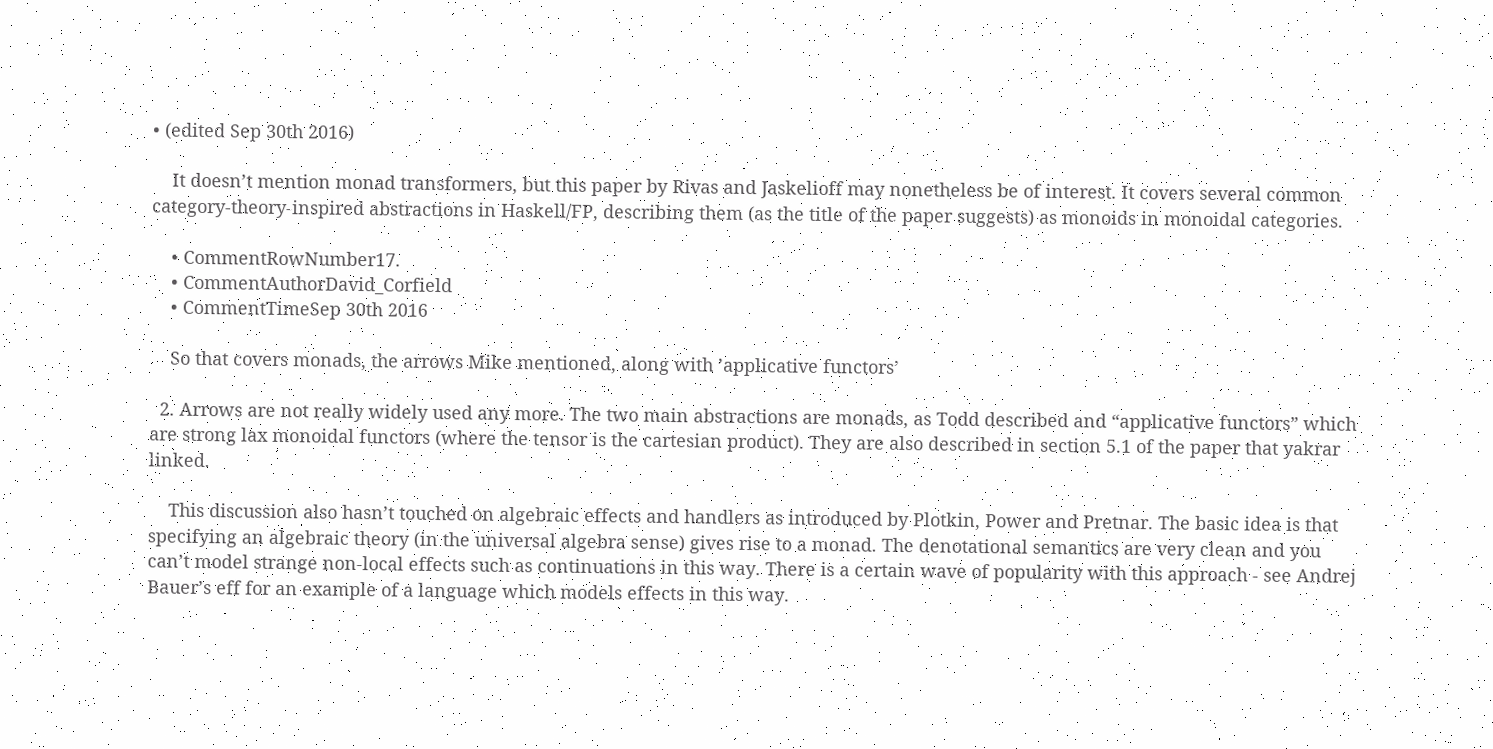• (edited Sep 30th 2016)

    It doesn’t mention monad transformers, but this paper by Rivas and Jaskelioff may nonetheless be of interest. It covers several common category-theory-inspired abstractions in Haskell/FP, describing them (as the title of the paper suggests) as monoids in monoidal categories.

    • CommentRowNumber17.
    • CommentAuthorDavid_Corfield
    • CommentTimeSep 30th 2016

    So that covers monads, the arrows Mike mentioned, along with ’applicative functors’

  2. Arrows are not really widely used any more. The two main abstractions are monads, as Todd described and “applicative functors” which are strong lax monoidal functors (where the tensor is the cartesian product). They are also described in section 5.1 of the paper that yakrar linked.

    This discussion also hasn’t touched on algebraic effects and handlers as introduced by Plotkin, Power and Pretnar. The basic idea is that specifying an algebraic theory (in the universal algebra sense) gives rise to a monad. The denotational semantics are very clean and you can’t model strange non-local effects such as continuations in this way. There is a certain wave of popularity with this approach - see Andrej Bauer’s eff for an example of a language which models effects in this way.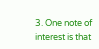3. One note of interest is that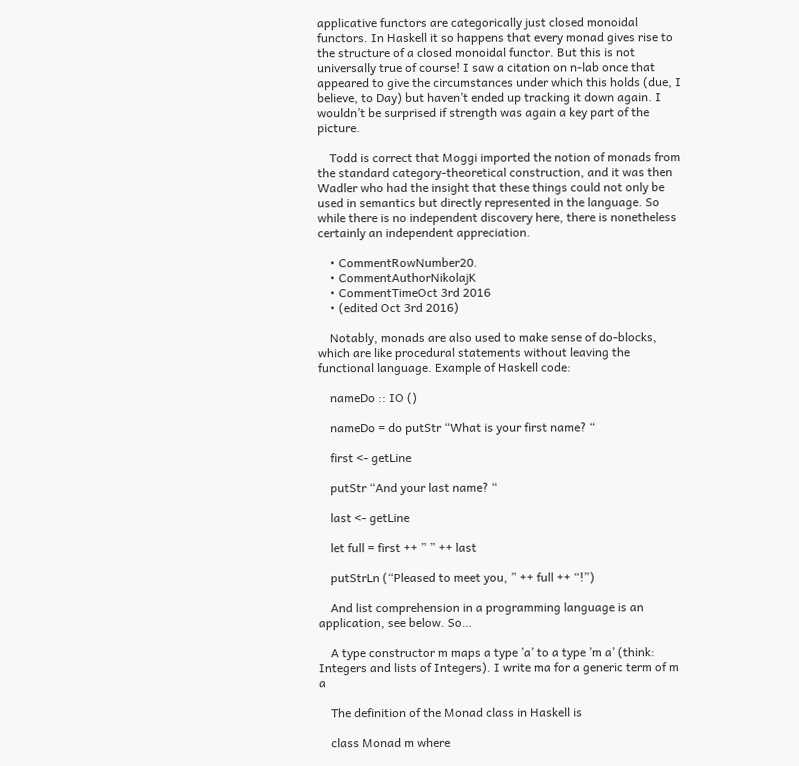applicative functors are categorically just closed monoidal functors. In Haskell it so happens that every monad gives rise to the structure of a closed monoidal functor. But this is not universally true of course! I saw a citation on n-lab once that appeared to give the circumstances under which this holds (due, I believe, to Day) but haven’t ended up tracking it down again. I wouldn’t be surprised if strength was again a key part of the picture.

    Todd is correct that Moggi imported the notion of monads from the standard category-theoretical construction, and it was then Wadler who had the insight that these things could not only be used in semantics but directly represented in the language. So while there is no independent discovery here, there is nonetheless certainly an independent appreciation.

    • CommentRowNumber20.
    • CommentAuthorNikolajK
    • CommentTimeOct 3rd 2016
    • (edited Oct 3rd 2016)

    Notably, monads are also used to make sense of do-blocks, which are like procedural statements without leaving the functional language. Example of Haskell code:

    nameDo :: IO ()

    nameDo = do putStr “What is your first name? “

    first <- getLine

    putStr “And your last name? “

    last <- getLine

    let full = first ++ ” ” ++ last

    putStrLn (“Pleased to meet you, ” ++ full ++ “!”)

    And list comprehension in a programming language is an application, see below. So…

    A type constructor m maps a type ’a’ to a type ’m a’ (think: Integers and lists of Integers). I write ma for a generic term of m a

    The definition of the Monad class in Haskell is

    class Monad m where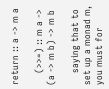return :: a -> m a

    (>>=) :: m a -> (a -> m b) -> m b

    saying that to set up a monad m, you must for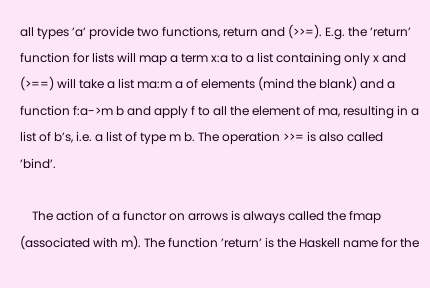all types ’a’ provide two functions, return and (>>=). E.g. the ’return’ function for lists will map a term x:a to a list containing only x and (>==) will take a list ma:m a of elements (mind the blank) and a function f:a->m b and apply f to all the element of ma, resulting in a list of b’s, i.e. a list of type m b. The operation >>= is also called ’bind’.

    The action of a functor on arrows is always called the fmap (associated with m). The function ’return’ is the Haskell name for the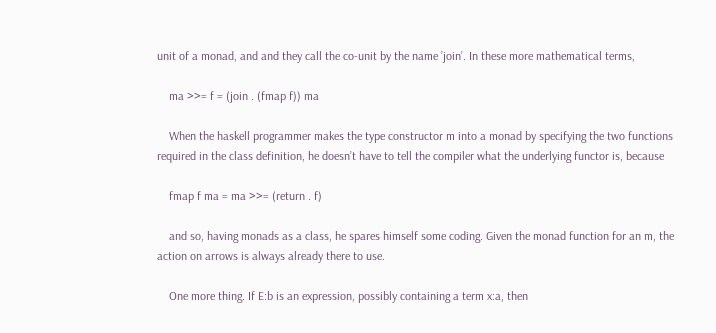unit of a monad, and and they call the co-unit by the name ’join’. In these more mathematical terms,

    ma >>= f = (join . (fmap f)) ma

    When the haskell programmer makes the type constructor m into a monad by specifying the two functions required in the class definition, he doesn’t have to tell the compiler what the underlying functor is, because

    fmap f ma = ma >>= (return . f)

    and so, having monads as a class, he spares himself some coding. Given the monad function for an m, the action on arrows is always already there to use.

    One more thing. If E:b is an expression, possibly containing a term x:a, then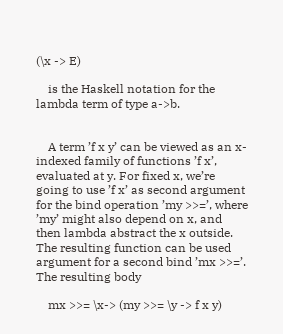(\x -> E)

    is the Haskell notation for the lambda term of type a->b.


    A term ’f x y’ can be viewed as an x-indexed family of functions ’f x’, evaluated at y. For fixed x, we’re going to use ’f x’ as second argument for the bind operation ’my >>=’, where ’my’ might also depend on x, and then lambda abstract the x outside. The resulting function can be used argument for a second bind ’mx >>=’. The resulting body

    mx >>= \x-> (my >>= \y -> f x y)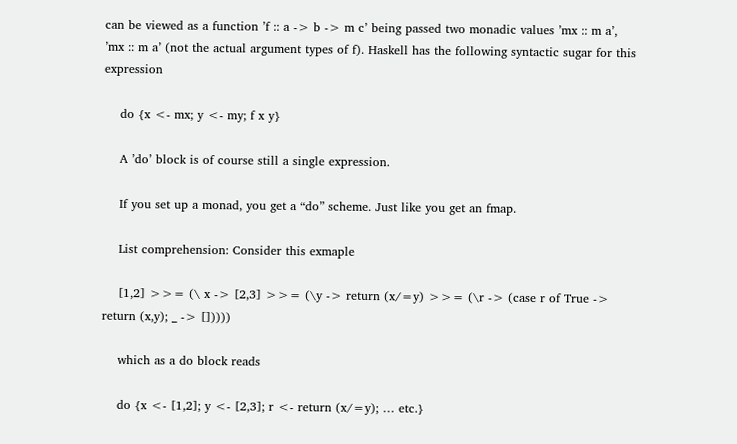can be viewed as a function ’f :: a -> b -> m c’ being passed two monadic values ’mx :: m a’, ’mx :: m a’ (not the actual argument types of f). Haskell has the following syntactic sugar for this expression

    do {x <- mx; y <- my; f x y}

    A ’do’ block is of course still a single expression.

    If you set up a monad, you get a “do” scheme. Just like you get an fmap.

    List comprehension: Consider this exmaple

    [1,2] >>= (\ x -> [2,3] >>= (\y -> return (x/=y) >>= (\r -> (case r of True -> return (x,y); _ -> []))))

    which as a do block reads

    do {x <- [1,2]; y <- [2,3]; r <- return (x/=y); … etc.}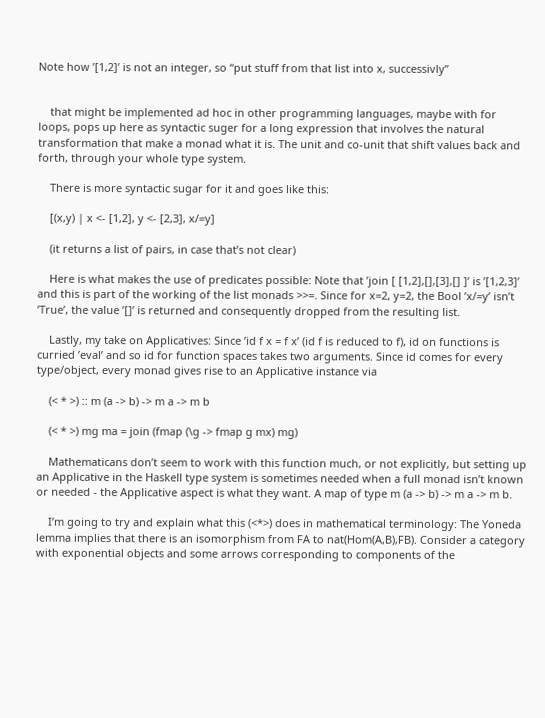Note how ’[1,2]’ is not an integer, so “put stuff from that list into x, successivly”


    that might be implemented ad hoc in other programming languages, maybe with for loops, pops up here as syntactic suger for a long expression that involves the natural transformation that make a monad what it is. The unit and co-unit that shift values back and forth, through your whole type system.

    There is more syntactic sugar for it and goes like this:

    [(x,y) | x <- [1,2], y <- [2,3], x/=y]

    (it returns a list of pairs, in case that’s not clear)

    Here is what makes the use of predicates possible: Note that ’join [ [1,2],[],[3],[] ]’ is ’[1,2,3]’ and this is part of the working of the list monads >>=. Since for x=2, y=2, the Bool ’x/=y’ isn’t ’True’, the value ’[]’ is returned and consequently dropped from the resulting list.

    Lastly, my take on Applicatives: Since ’id f x = f x’ (id f is reduced to f), id on functions is curried ’eval’ and so id for function spaces takes two arguments. Since id comes for every type/object, every monad gives rise to an Applicative instance via

    (< * >) :: m (a -> b) -> m a -> m b

    (< * >) mg ma = join (fmap (\g -> fmap g mx) mg)

    Mathematicans don’t seem to work with this function much, or not explicitly, but setting up an Applicative in the Haskell type system is sometimes needed when a full monad isn’t known or needed - the Applicative aspect is what they want. A map of type m (a -> b) -> m a -> m b.

    I’m going to try and explain what this (<*>) does in mathematical terminology: The Yoneda lemma implies that there is an isomorphism from FA to nat(Hom(A,B),FB). Consider a category with exponential objects and some arrows corresponding to components of the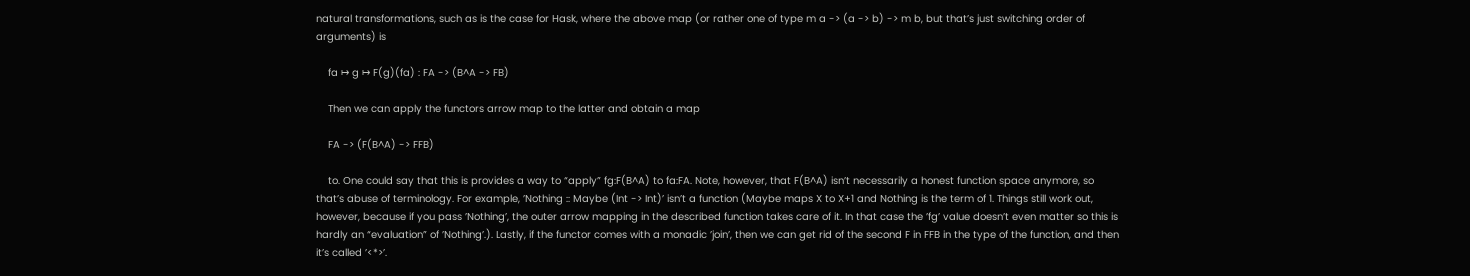natural transformations, such as is the case for Hask, where the above map (or rather one of type m a -> (a -> b) -> m b, but that’s just switching order of arguments) is

    fa ↦ g ↦ F(g)(fa) : FA -> (B^A -> FB)

    Then we can apply the functors arrow map to the latter and obtain a map

    FA -> (F(B^A) -> FFB)

    to. One could say that this is provides a way to “apply” fg:F(B^A) to fa:FA. Note, however, that F(B^A) isn’t necessarily a honest function space anymore, so that’s abuse of terminology. For example, ’Nothing :: Maybe (Int -> Int)’ isn’t a function (Maybe maps X to X+1 and Nothing is the term of 1. Things still work out, however, because if you pass ’Nothing’, the outer arrow mapping in the described function takes care of it. In that case the ’fg’ value doesn’t even matter so this is hardly an “evaluation” of ’Nothing’.). Lastly, if the functor comes with a monadic ’join’, then we can get rid of the second F in FFB in the type of the function, and then it’s called ’<*>’.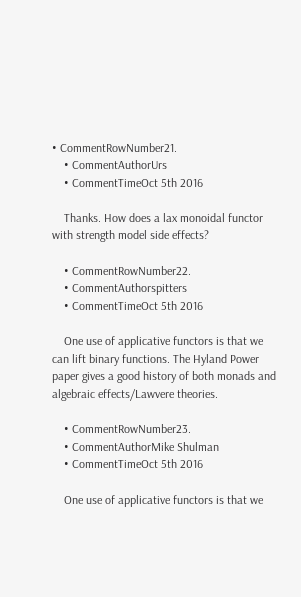• CommentRowNumber21.
    • CommentAuthorUrs
    • CommentTimeOct 5th 2016

    Thanks. How does a lax monoidal functor with strength model side effects?

    • CommentRowNumber22.
    • CommentAuthorspitters
    • CommentTimeOct 5th 2016

    One use of applicative functors is that we can lift binary functions. The Hyland Power paper gives a good history of both monads and algebraic effects/Lawvere theories.

    • CommentRowNumber23.
    • CommentAuthorMike Shulman
    • CommentTimeOct 5th 2016

    One use of applicative functors is that we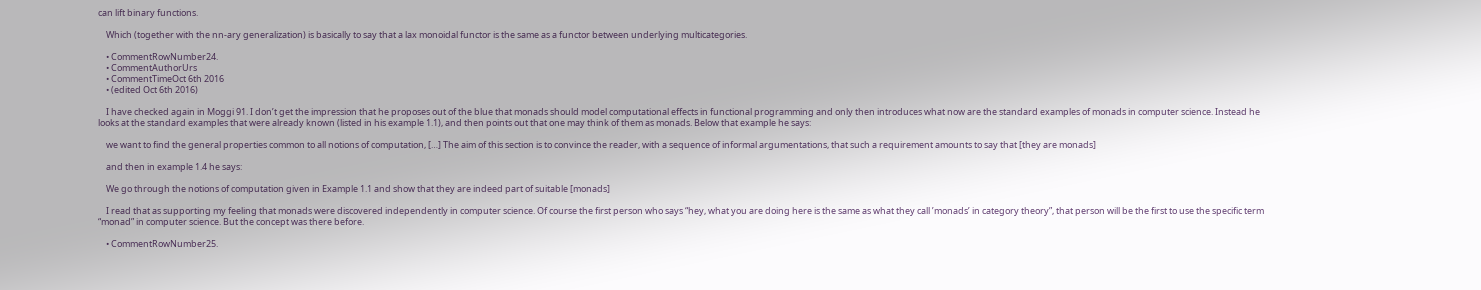can lift binary functions.

    Which (together with the nn-ary generalization) is basically to say that a lax monoidal functor is the same as a functor between underlying multicategories.

    • CommentRowNumber24.
    • CommentAuthorUrs
    • CommentTimeOct 6th 2016
    • (edited Oct 6th 2016)

    I have checked again in Moggi 91. I don’t get the impression that he proposes out of the blue that monads should model computational effects in functional programming and only then introduces what now are the standard examples of monads in computer science. Instead he looks at the standard examples that were already known (listed in his example 1.1), and then points out that one may think of them as monads. Below that example he says:

    we want to find the general properties common to all notions of computation, […] The aim of this section is to convince the reader, with a sequence of informal argumentations, that such a requirement amounts to say that [they are monads]

    and then in example 1.4 he says:

    We go through the notions of computation given in Example 1.1 and show that they are indeed part of suitable [monads]

    I read that as supporting my feeling that monads were discovered independently in computer science. Of course the first person who says “hey, what you are doing here is the same as what they call ’monads’ in category theory”, that person will be the first to use the specific term “monad” in computer science. But the concept was there before.

    • CommentRowNumber25.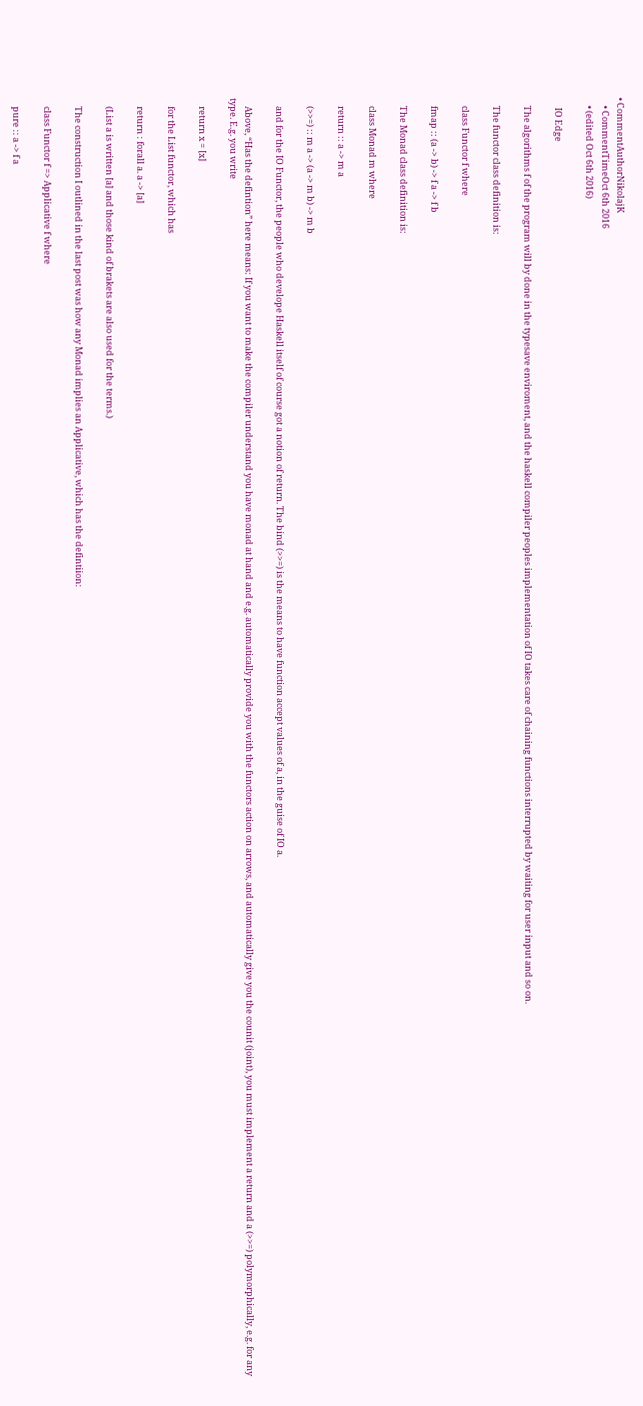• CommentAuthorNikolajK
    • CommentTimeOct 6th 2016
    • (edited Oct 6th 2016)

     IO Edge

    The algorithms f of the program will by done in the typesave enviroment, and the haskell compiler peoples implementation of IO takes care of chaining functions interrupted by waiting for user input and so on.

    The functor class definition is:

    class Functor f where

    fmap :: (a -> b) -> f a -> f b

    The Monad class definition is:

    class Monad m where

    return :: a -> m a

    (>>=) :: m a -> (a -> m b) -> m b

    and for the IO Functor, the people who develope Haskell itself of course got a notion of return. The bind (>>=) is the means to have function accept values of a, in the guise of IO a.

    Above, “Has the defintion” here means: If you want to make the compiler understand you have monad at hand and e.g. automatically provide you with the functors action on arrows, and automatically give you the counit (joint), you must implement a return and a (>>=) polymorphically, e.g. for any type. E.g. you write

    return x = [x]

    for the List functor, which has

    return : forall a. a -> [a]

    (List a is written [a] and those kind of brakets are also used for the terms.)

    The construction I outlined in the last post was how any Monad implies an Applicative, which has the defintiion:

    class Functor f => Applicative f where

    pure :: a -> f a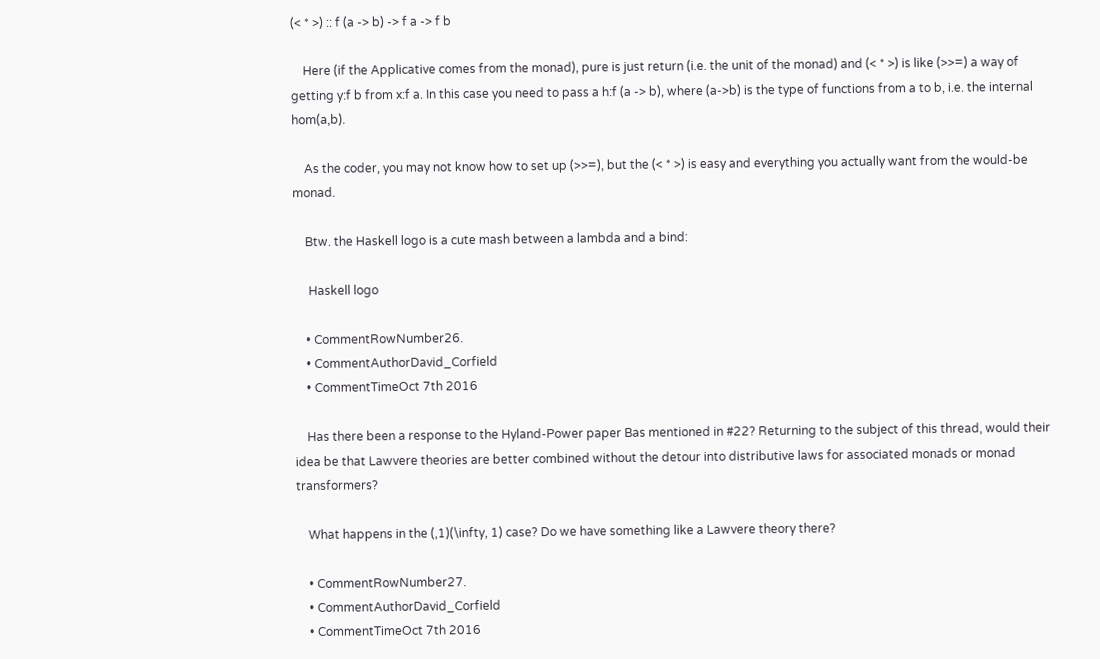(< * >) :: f (a -> b) -> f a -> f b

    Here (if the Applicative comes from the monad), pure is just return (i.e. the unit of the monad) and (< * >) is like (>>=) a way of getting y:f b from x:f a. In this case you need to pass a h:f (a -> b), where (a->b) is the type of functions from a to b, i.e. the internal hom(a,b).

    As the coder, you may not know how to set up (>>=), but the (< * >) is easy and everything you actually want from the would-be monad.

    Btw. the Haskell logo is a cute mash between a lambda and a bind:

     Haskell logo

    • CommentRowNumber26.
    • CommentAuthorDavid_Corfield
    • CommentTimeOct 7th 2016

    Has there been a response to the Hyland-Power paper Bas mentioned in #22? Returning to the subject of this thread, would their idea be that Lawvere theories are better combined without the detour into distributive laws for associated monads or monad transformers?

    What happens in the (,1)(\infty, 1) case? Do we have something like a Lawvere theory there?

    • CommentRowNumber27.
    • CommentAuthorDavid_Corfield
    • CommentTimeOct 7th 2016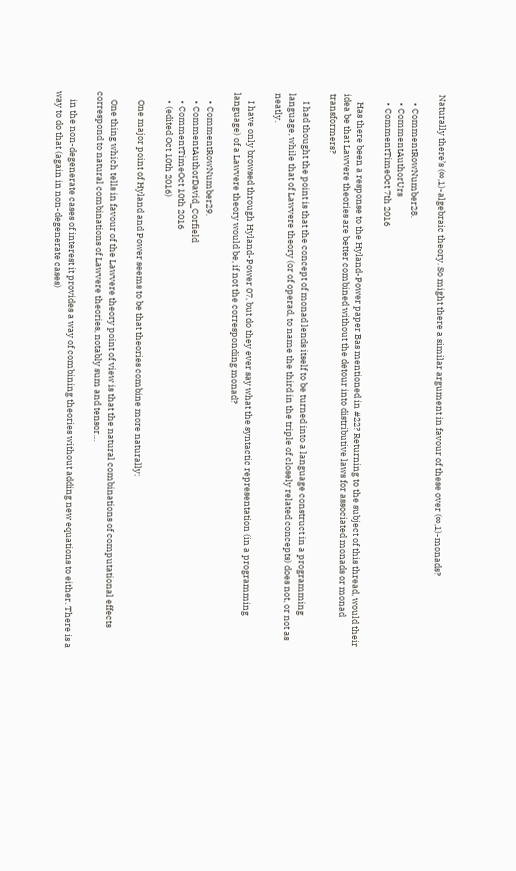Naturally there’s (∞,1)-algebraic theory. So might there a similar argument in favour of these over (∞,1)-monads?

    • CommentRowNumber28.
    • CommentAuthorUrs
    • CommentTimeOct 7th 2016

    Has there been a response to the Hyland-Power paper Bas mentioned in #22? Returning to the subject of this thread, would their idea be that Lawvere theories are better combined without the detour into distributive laws for associated monads or monad transformers?

    I had thought the point is that the concept of monad lends itself to be turned into a language construct in a programming language, while that of Lawvere theory (or of operad, to name the third in the triple of closely related concepts) does not, or not as neatly.

    I have only browsed through Hyland-Power 07, but do they ever say what the syntactic representation (in a programming language) of a Lawvere theory would be, if not the corresponding monad?

    • CommentRowNumber29.
    • CommentAuthorDavid_Corfield
    • CommentTimeOct 10th 2016
    • (edited Oct 10th 2016)

    One major point of Hyland and Power seems to be that theories combine more naturally:

    One thing which tells in favour of the Lawvere theory point of view is that the natural combinations of computational effects correspond to natural combinations of Lawvere theories, notably sum and tensor…

    in the non-degenerate cases of interest it provides a way of combining theories without adding new equations to either. There is a way to do that (again in non-degenerate cases)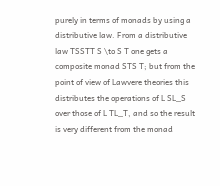purely in terms of monads by using a distributive law. From a distributive law TSSTT S \to S T one gets a composite monad STS T; but from the point of view of Lawvere theories this distributes the operations of L SL_S over those of L TL_T, and so the result is very different from the monad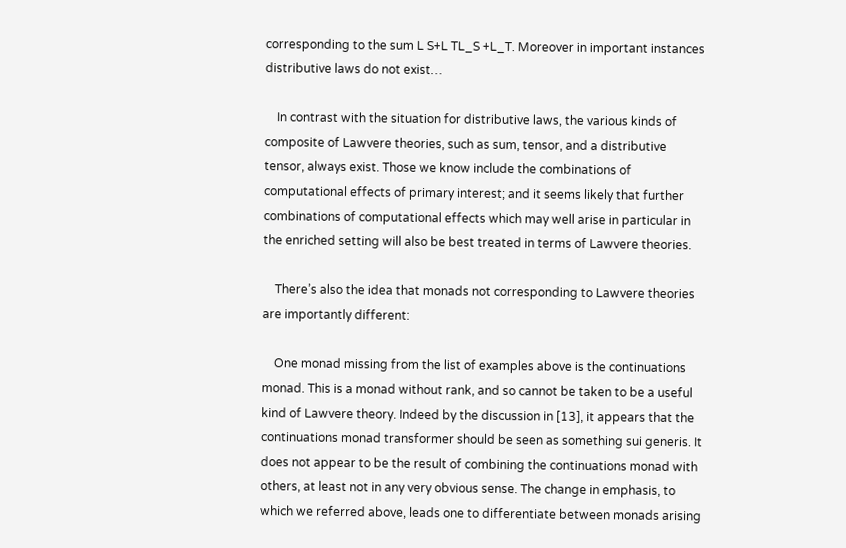corresponding to the sum L S+L TL_S +L_T. Moreover in important instances distributive laws do not exist…

    In contrast with the situation for distributive laws, the various kinds of composite of Lawvere theories, such as sum, tensor, and a distributive tensor, always exist. Those we know include the combinations of computational effects of primary interest; and it seems likely that further combinations of computational effects which may well arise in particular in the enriched setting will also be best treated in terms of Lawvere theories.

    There’s also the idea that monads not corresponding to Lawvere theories are importantly different:

    One monad missing from the list of examples above is the continuations monad. This is a monad without rank, and so cannot be taken to be a useful kind of Lawvere theory. Indeed by the discussion in [13], it appears that the continuations monad transformer should be seen as something sui generis. It does not appear to be the result of combining the continuations monad with others, at least not in any very obvious sense. The change in emphasis, to which we referred above, leads one to differentiate between monads arising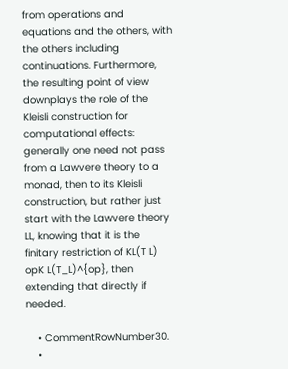from operations and equations and the others, with the others including continuations. Furthermore, the resulting point of view downplays the role of the Kleisli construction for computational effects: generally one need not pass from a Lawvere theory to a monad, then to its Kleisli construction, but rather just start with the Lawvere theory LL, knowing that it is the finitary restriction of KL(T L) opK L(T_L)^{op}, then extending that directly if needed.

    • CommentRowNumber30.
    •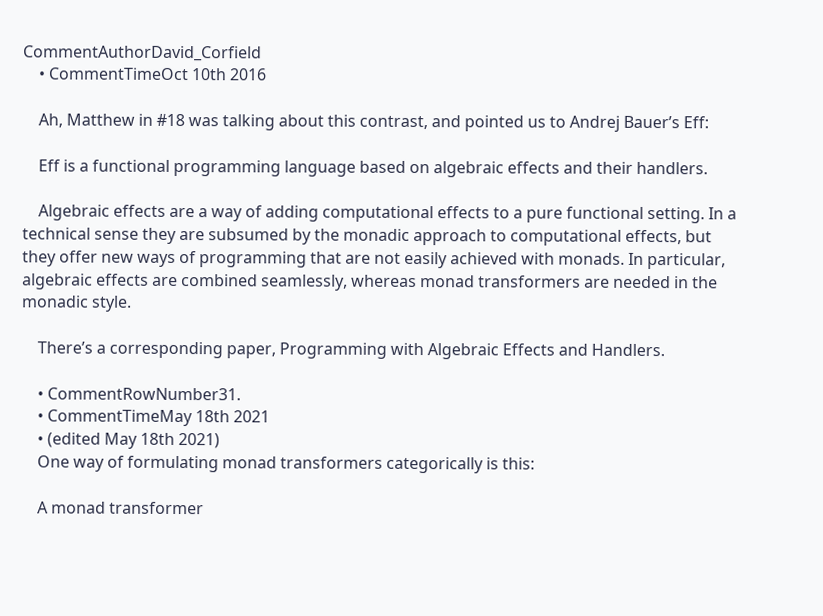CommentAuthorDavid_Corfield
    • CommentTimeOct 10th 2016

    Ah, Matthew in #18 was talking about this contrast, and pointed us to Andrej Bauer’s Eff:

    Eff is a functional programming language based on algebraic effects and their handlers.

    Algebraic effects are a way of adding computational effects to a pure functional setting. In a technical sense they are subsumed by the monadic approach to computational effects, but they offer new ways of programming that are not easily achieved with monads. In particular, algebraic effects are combined seamlessly, whereas monad transformers are needed in the monadic style.

    There’s a corresponding paper, Programming with Algebraic Effects and Handlers.

    • CommentRowNumber31.
    • CommentTimeMay 18th 2021
    • (edited May 18th 2021)
    One way of formulating monad transformers categorically is this:

    A monad transformer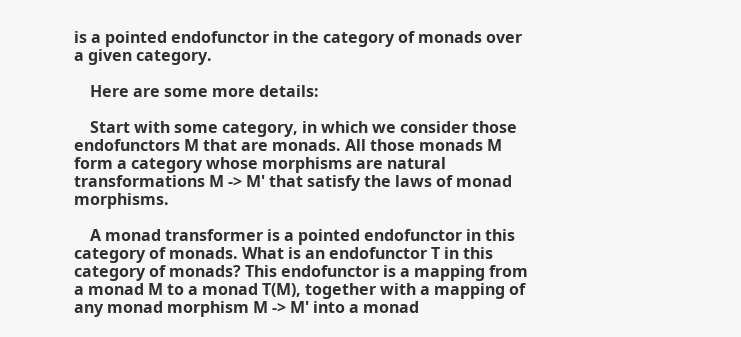is a pointed endofunctor in the category of monads over a given category.

    Here are some more details:

    Start with some category, in which we consider those endofunctors M that are monads. All those monads M form a category whose morphisms are natural transformations M -> M' that satisfy the laws of monad morphisms.

    A monad transformer is a pointed endofunctor in this category of monads. What is an endofunctor T in this category of monads? This endofunctor is a mapping from a monad M to a monad T(M), together with a mapping of any monad morphism M -> M' into a monad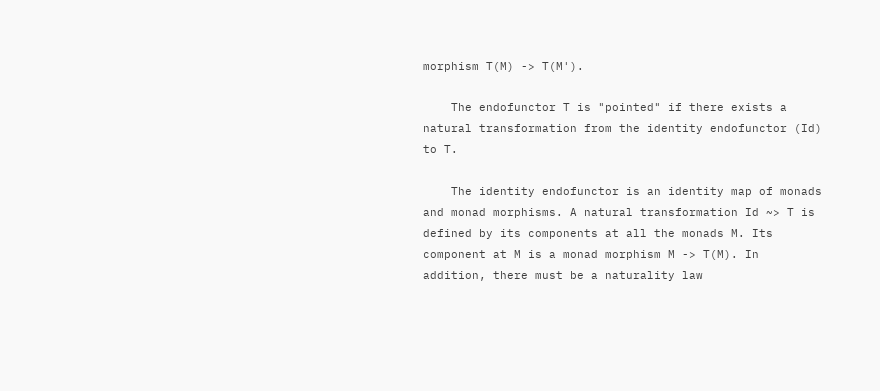morphism T(M) -> T(M').

    The endofunctor T is "pointed" if there exists a natural transformation from the identity endofunctor (Id) to T.

    The identity endofunctor is an identity map of monads and monad morphisms. A natural transformation Id ~> T is defined by its components at all the monads M. Its component at M is a monad morphism M -> T(M). In addition, there must be a naturality law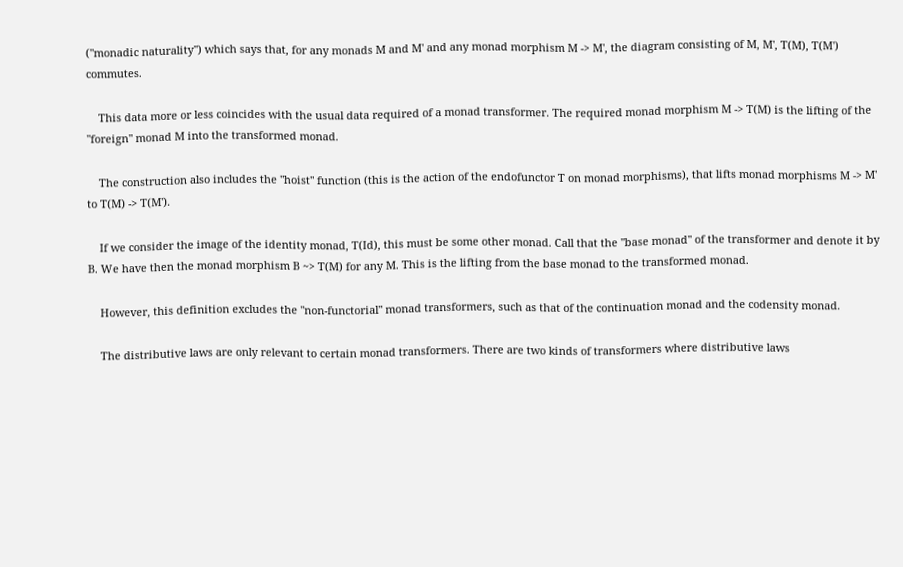("monadic naturality") which says that, for any monads M and M' and any monad morphism M -> M', the diagram consisting of M, M', T(M), T(M') commutes.

    This data more or less coincides with the usual data required of a monad transformer. The required monad morphism M -> T(M) is the lifting of the "foreign" monad M into the transformed monad.

    The construction also includes the "hoist" function (this is the action of the endofunctor T on monad morphisms), that lifts monad morphisms M -> M' to T(M) -> T(M').

    If we consider the image of the identity monad, T(Id), this must be some other monad. Call that the "base monad" of the transformer and denote it by B. We have then the monad morphism B ~> T(M) for any M. This is the lifting from the base monad to the transformed monad.

    However, this definition excludes the "non-functorial" monad transformers, such as that of the continuation monad and the codensity monad.

    The distributive laws are only relevant to certain monad transformers. There are two kinds of transformers where distributive laws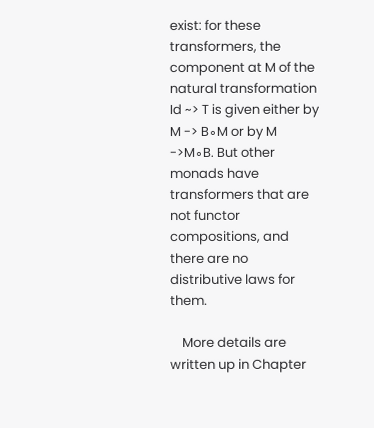exist: for these transformers, the component at M of the natural transformation Id ~> T is given either by M -> B∘M or by M ->M∘B. But other monads have transformers that are not functor compositions, and there are no distributive laws for them.

    More details are written up in Chapter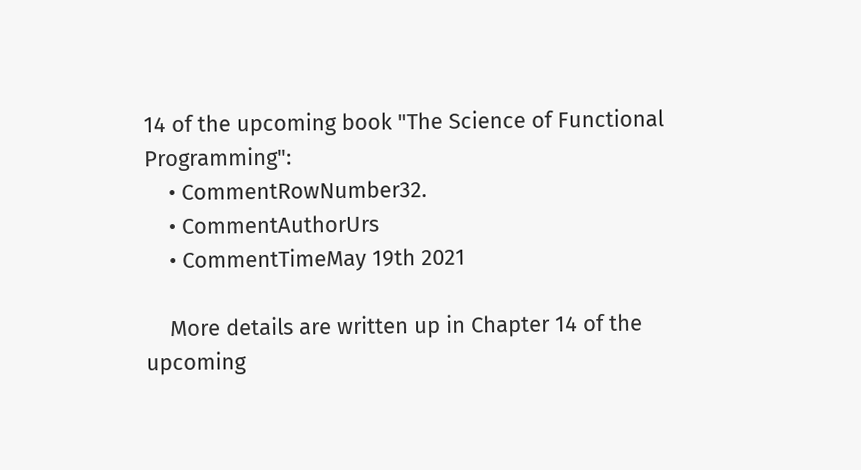14 of the upcoming book "The Science of Functional Programming":
    • CommentRowNumber32.
    • CommentAuthorUrs
    • CommentTimeMay 19th 2021

    More details are written up in Chapter 14 of the upcoming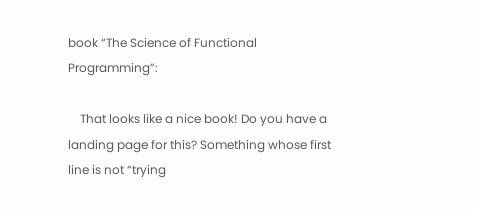book “The Science of Functional Programming”:

    That looks like a nice book! Do you have a landing page for this? Something whose first line is not “trying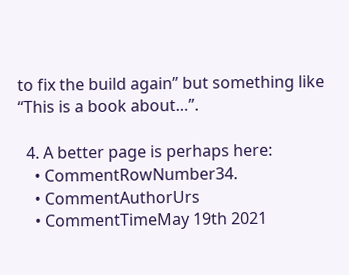to fix the build again” but something like “This is a book about…”.

  4. A better page is perhaps here:
    • CommentRowNumber34.
    • CommentAuthorUrs
    • CommentTimeMay 19th 2021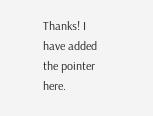Thanks! I have added the pointer here.